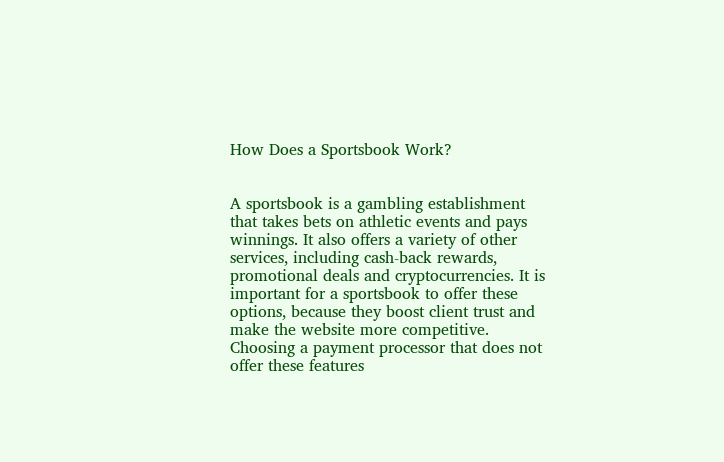How Does a Sportsbook Work?


A sportsbook is a gambling establishment that takes bets on athletic events and pays winnings. It also offers a variety of other services, including cash-back rewards, promotional deals and cryptocurrencies. It is important for a sportsbook to offer these options, because they boost client trust and make the website more competitive. Choosing a payment processor that does not offer these features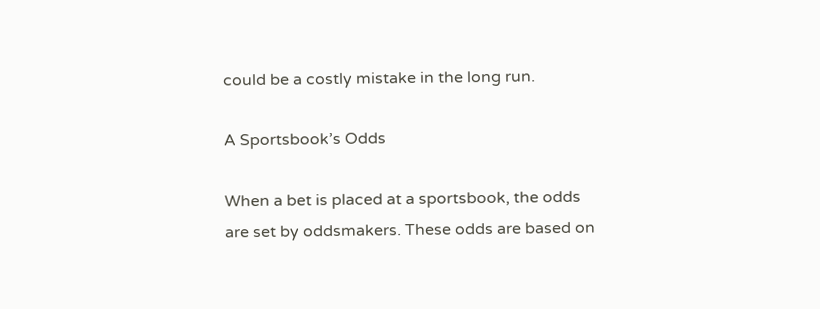could be a costly mistake in the long run.

A Sportsbook’s Odds

When a bet is placed at a sportsbook, the odds are set by oddsmakers. These odds are based on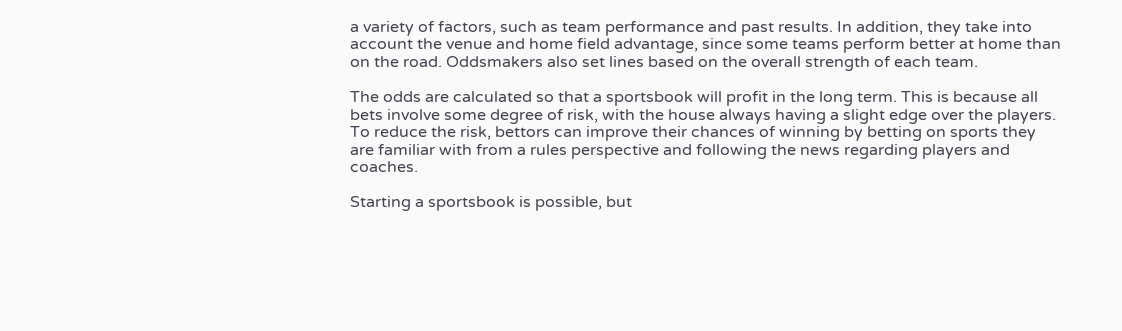a variety of factors, such as team performance and past results. In addition, they take into account the venue and home field advantage, since some teams perform better at home than on the road. Oddsmakers also set lines based on the overall strength of each team.

The odds are calculated so that a sportsbook will profit in the long term. This is because all bets involve some degree of risk, with the house always having a slight edge over the players. To reduce the risk, bettors can improve their chances of winning by betting on sports they are familiar with from a rules perspective and following the news regarding players and coaches.

Starting a sportsbook is possible, but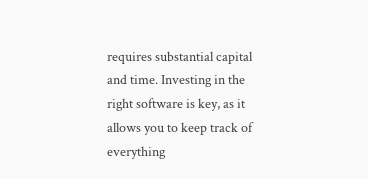requires substantial capital and time. Investing in the right software is key, as it allows you to keep track of everything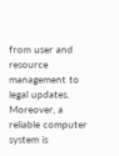from user and resource management to legal updates. Moreover, a reliable computer system is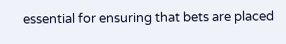essential for ensuring that bets are placed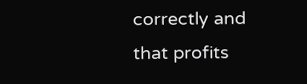correctly and that profits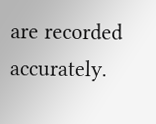are recorded accurately.